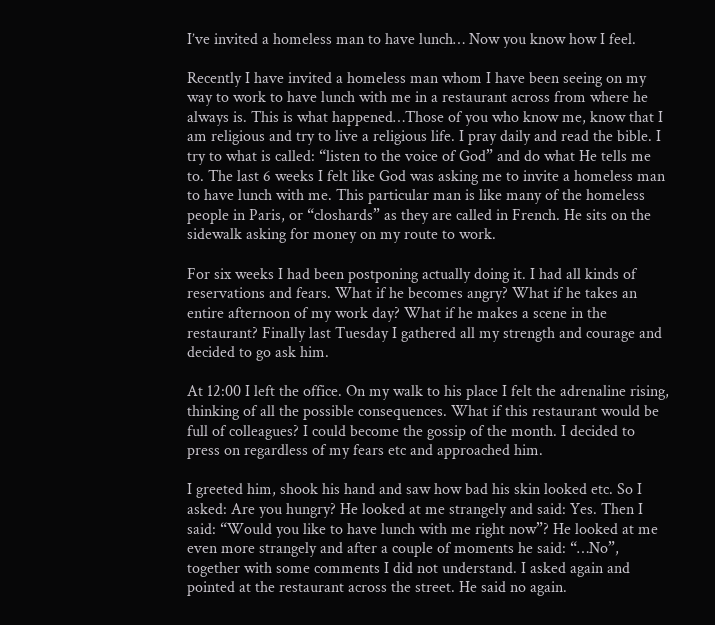I’ve invited a homeless man to have lunch… Now you know how I feel.

Recently I have invited a homeless man whom I have been seeing on my way to work to have lunch with me in a restaurant across from where he always is. This is what happened…Those of you who know me, know that I am religious and try to live a religious life. I pray daily and read the bible. I try to what is called: “listen to the voice of God” and do what He tells me to. The last 6 weeks I felt like God was asking me to invite a homeless man to have lunch with me. This particular man is like many of the homeless people in Paris, or “closhards” as they are called in French. He sits on the sidewalk asking for money on my route to work.

For six weeks I had been postponing actually doing it. I had all kinds of reservations and fears. What if he becomes angry? What if he takes an entire afternoon of my work day? What if he makes a scene in the restaurant? Finally last Tuesday I gathered all my strength and courage and decided to go ask him.

At 12:00 I left the office. On my walk to his place I felt the adrenaline rising, thinking of all the possible consequences. What if this restaurant would be full of colleagues? I could become the gossip of the month. I decided to press on regardless of my fears etc and approached him.

I greeted him, shook his hand and saw how bad his skin looked etc. So I asked: Are you hungry? He looked at me strangely and said: Yes. Then I said: “Would you like to have lunch with me right now”? He looked at me even more strangely and after a couple of moments he said: “…No”, together with some comments I did not understand. I asked again and pointed at the restaurant across the street. He said no again.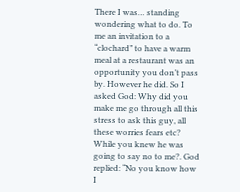There I was… standing wondering what to do. To me an invitation to a “clochard” to have a warm meal at a restaurant was an opportunity you don’t pass by. However he did. So I asked God: Why did you make me go through all this stress to ask this guy, all these worries fears etc? While you knew he was going to say no to me?. God replied: “No you know how I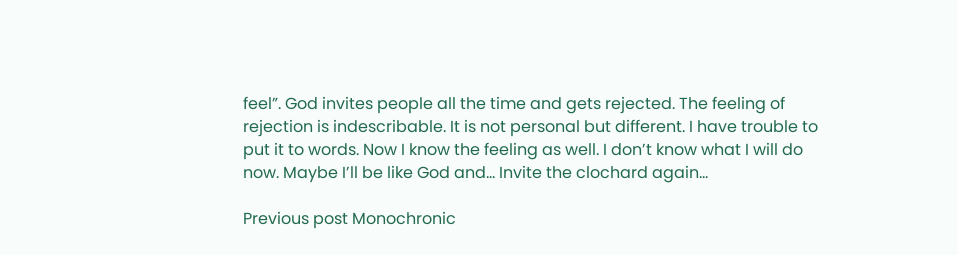feel”. God invites people all the time and gets rejected. The feeling of rejection is indescribable. It is not personal but different. I have trouble to put it to words. Now I know the feeling as well. I don’t know what I will do now. Maybe I’ll be like God and… Invite the clochard again…

Previous post Monochronic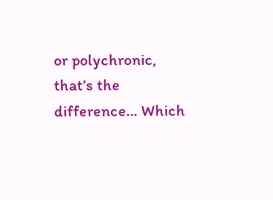or polychronic, that’s the difference… Which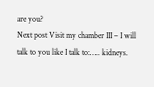are you?
Next post Visit my chamber III – I will talk to you like I talk to:….. kidneys.